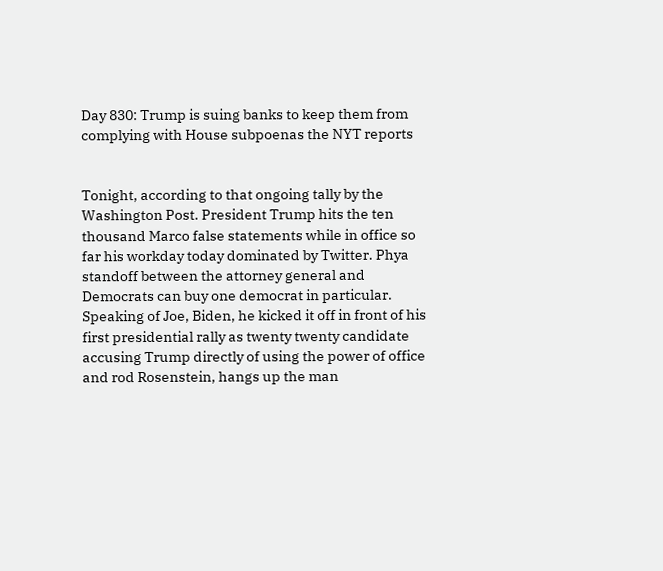Day 830: Trump is suing banks to keep them from complying with House subpoenas the NYT reports


Tonight, according to that ongoing tally by the Washington Post. President Trump hits the ten thousand Marco false statements while in office so far his workday today dominated by Twitter. Phya standoff between the attorney general and Democrats can buy one democrat in particular. Speaking of Joe, Biden, he kicked it off in front of his first presidential rally as twenty twenty candidate accusing Trump directly of using the power of office and rod Rosenstein, hangs up the man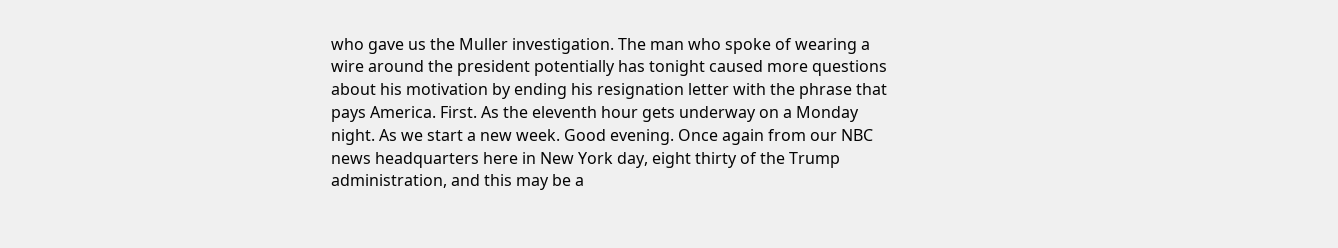who gave us the Muller investigation. The man who spoke of wearing a wire around the president potentially has tonight caused more questions about his motivation by ending his resignation letter with the phrase that pays America. First. As the eleventh hour gets underway on a Monday night. As we start a new week. Good evening. Once again from our NBC news headquarters here in New York day, eight thirty of the Trump administration, and this may be a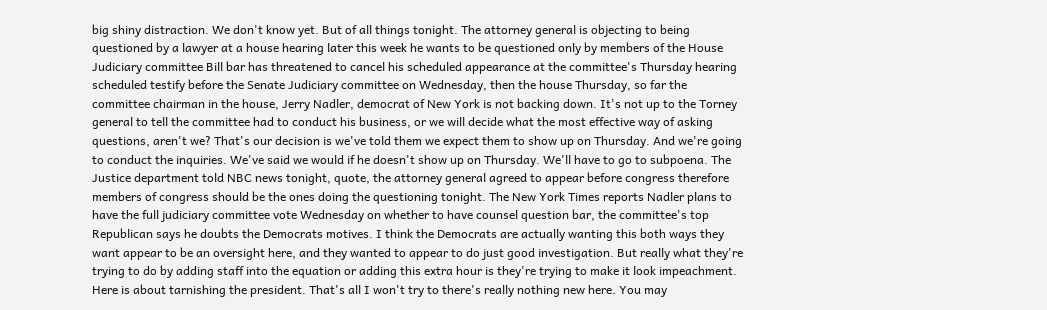big shiny distraction. We don't know yet. But of all things tonight. The attorney general is objecting to being questioned by a lawyer at a house hearing later this week he wants to be questioned only by members of the House Judiciary committee Bill bar has threatened to cancel his scheduled appearance at the committee's Thursday hearing scheduled testify before the Senate Judiciary committee on Wednesday, then the house Thursday, so far the committee chairman in the house, Jerry Nadler, democrat of New York is not backing down. It's not up to the Torney general to tell the committee had to conduct his business, or we will decide what the most effective way of asking questions, aren't we? That's our decision is we've told them we expect them to show up on Thursday. And we're going to conduct the inquiries. We've said we would if he doesn't show up on Thursday. We'll have to go to subpoena. The Justice department told NBC news tonight, quote, the attorney general agreed to appear before congress therefore members of congress should be the ones doing the questioning tonight. The New York Times reports Nadler plans to have the full judiciary committee vote Wednesday on whether to have counsel question bar, the committee's top Republican says he doubts the Democrats motives. I think the Democrats are actually wanting this both ways they want appear to be an oversight here, and they wanted to appear to do just good investigation. But really what they're trying to do by adding staff into the equation or adding this extra hour is they're trying to make it look impeachment. Here is about tarnishing the president. That's all I won't try to there's really nothing new here. You may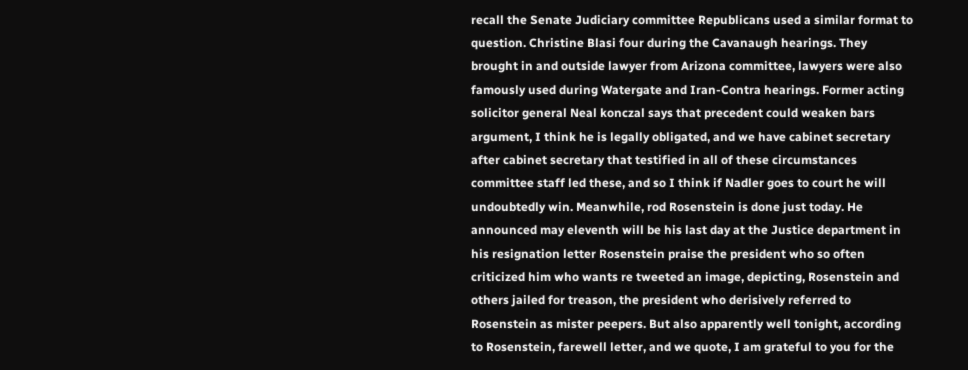recall the Senate Judiciary committee Republicans used a similar format to question. Christine Blasi four during the Cavanaugh hearings. They brought in and outside lawyer from Arizona committee, lawyers were also famously used during Watergate and Iran-Contra hearings. Former acting solicitor general Neal konczal says that precedent could weaken bars argument, I think he is legally obligated, and we have cabinet secretary after cabinet secretary that testified in all of these circumstances committee staff led these, and so I think if Nadler goes to court he will undoubtedly win. Meanwhile, rod Rosenstein is done just today. He announced may eleventh will be his last day at the Justice department in his resignation letter Rosenstein praise the president who so often criticized him who wants re tweeted an image, depicting, Rosenstein and others jailed for treason, the president who derisively referred to Rosenstein as mister peepers. But also apparently well tonight, according to Rosenstein, farewell letter, and we quote, I am grateful to you for the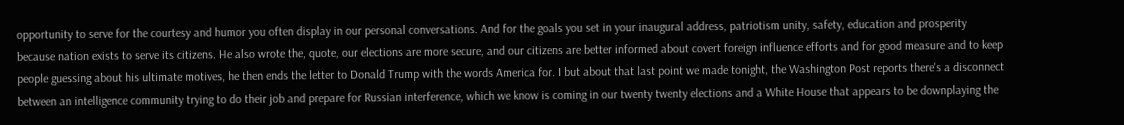opportunity to serve for the courtesy and humor you often display in our personal conversations. And for the goals you set in your inaugural address, patriotism unity, safety, education and prosperity because nation exists to serve its citizens. He also wrote the, quote, our elections are more secure, and our citizens are better informed about covert foreign influence efforts and for good measure and to keep people guessing about his ultimate motives, he then ends the letter to Donald Trump with the words America for. I but about that last point we made tonight, the Washington Post reports there's a disconnect between an intelligence community trying to do their job and prepare for Russian interference, which we know is coming in our twenty twenty elections and a White House that appears to be downplaying the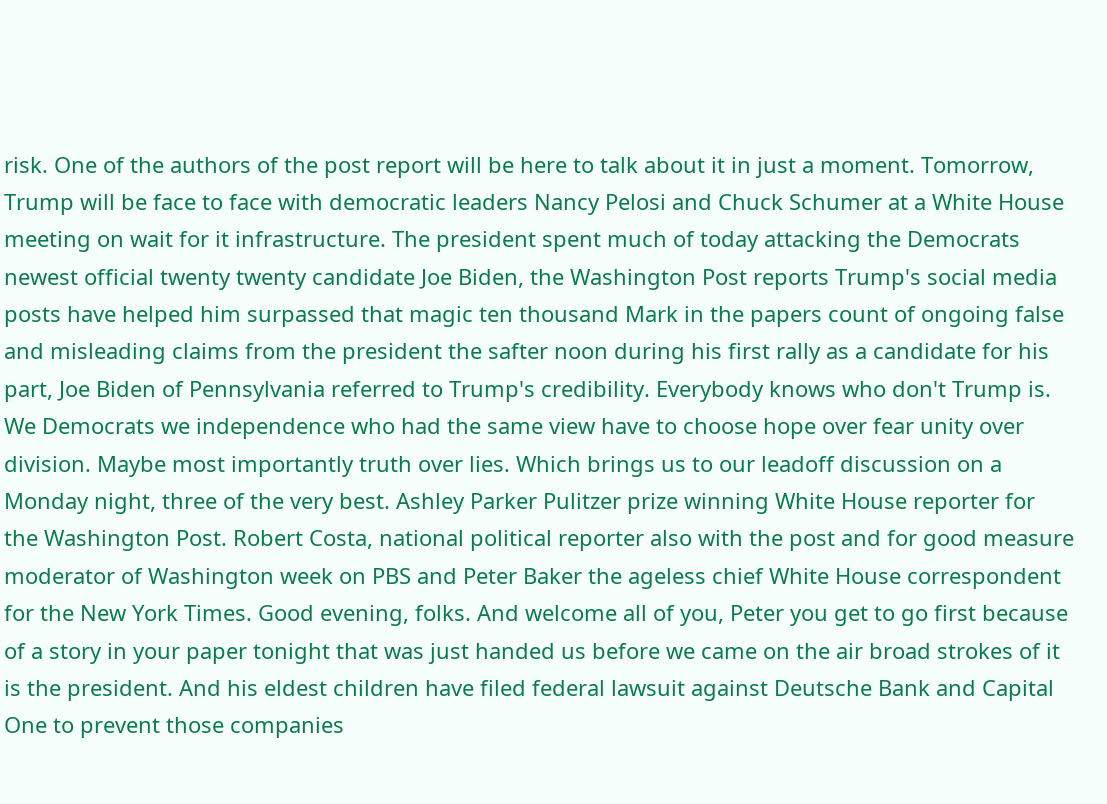risk. One of the authors of the post report will be here to talk about it in just a moment. Tomorrow, Trump will be face to face with democratic leaders Nancy Pelosi and Chuck Schumer at a White House meeting on wait for it infrastructure. The president spent much of today attacking the Democrats newest official twenty twenty candidate Joe Biden, the Washington Post reports Trump's social media posts have helped him surpassed that magic ten thousand Mark in the papers count of ongoing false and misleading claims from the president the safter noon during his first rally as a candidate for his part, Joe Biden of Pennsylvania referred to Trump's credibility. Everybody knows who don't Trump is. We Democrats we independence who had the same view have to choose hope over fear unity over division. Maybe most importantly truth over lies. Which brings us to our leadoff discussion on a Monday night, three of the very best. Ashley Parker Pulitzer prize winning White House reporter for the Washington Post. Robert Costa, national political reporter also with the post and for good measure moderator of Washington week on PBS and Peter Baker the ageless chief White House correspondent for the New York Times. Good evening, folks. And welcome all of you, Peter you get to go first because of a story in your paper tonight that was just handed us before we came on the air broad strokes of it is the president. And his eldest children have filed federal lawsuit against Deutsche Bank and Capital One to prevent those companies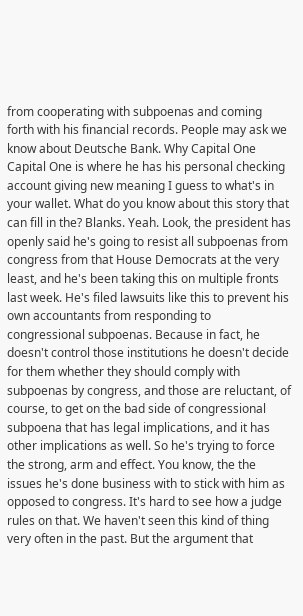from cooperating with subpoenas and coming forth with his financial records. People may ask we know about Deutsche Bank. Why Capital One Capital One is where he has his personal checking account giving new meaning I guess to what's in your wallet. What do you know about this story that can fill in the? Blanks. Yeah. Look, the president has openly said he's going to resist all subpoenas from congress from that House Democrats at the very least, and he's been taking this on multiple fronts last week. He's filed lawsuits like this to prevent his own accountants from responding to congressional subpoenas. Because in fact, he doesn't control those institutions he doesn't decide for them whether they should comply with subpoenas by congress, and those are reluctant, of course, to get on the bad side of congressional subpoena that has legal implications, and it has other implications as well. So he's trying to force the strong, arm and effect. You know, the the issues he's done business with to stick with him as opposed to congress. It's hard to see how a judge rules on that. We haven't seen this kind of thing very often in the past. But the argument that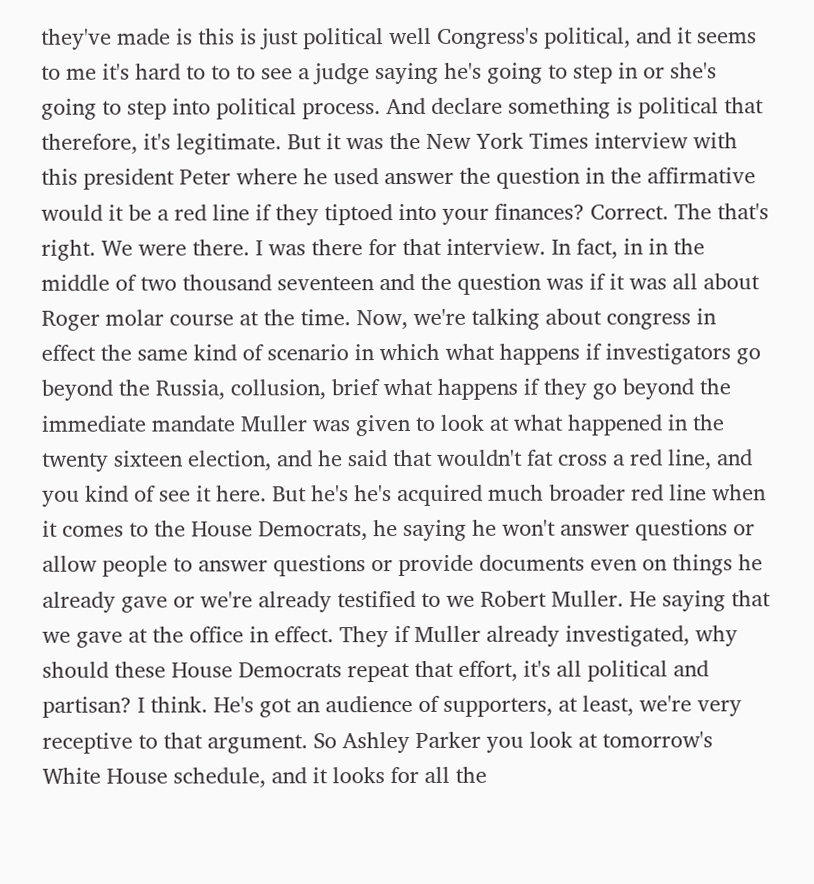they've made is this is just political well Congress's political, and it seems to me it's hard to to to see a judge saying he's going to step in or she's going to step into political process. And declare something is political that therefore, it's legitimate. But it was the New York Times interview with this president Peter where he used answer the question in the affirmative would it be a red line if they tiptoed into your finances? Correct. The that's right. We were there. I was there for that interview. In fact, in in the middle of two thousand seventeen and the question was if it was all about Roger molar course at the time. Now, we're talking about congress in effect the same kind of scenario in which what happens if investigators go beyond the Russia, collusion, brief what happens if they go beyond the immediate mandate Muller was given to look at what happened in the twenty sixteen election, and he said that wouldn't fat cross a red line, and you kind of see it here. But he's he's acquired much broader red line when it comes to the House Democrats, he saying he won't answer questions or allow people to answer questions or provide documents even on things he already gave or we're already testified to we Robert Muller. He saying that we gave at the office in effect. They if Muller already investigated, why should these House Democrats repeat that effort, it's all political and partisan? I think. He's got an audience of supporters, at least, we're very receptive to that argument. So Ashley Parker you look at tomorrow's White House schedule, and it looks for all the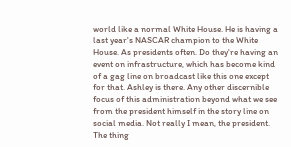world like a normal White House. He is having a last year's NASCAR champion to the White House. As presidents often. Do they're having an event on infrastructure, which has become kind of a gag line on broadcast like this one except for that. Ashley is there. Any other discernible focus of this administration beyond what we see from the president himself in the story line on social media. Not really I mean, the president. The thing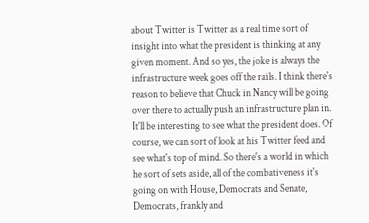about Twitter is Twitter as a real time sort of insight into what the president is thinking at any given moment. And so yes, the joke is always the infrastructure week goes off the rails. I think there's reason to believe that Chuck in Nancy will be going over there to actually push an infrastructure plan in. It'll be interesting to see what the president does. Of course, we can sort of look at his Twitter feed and see what's top of mind. So there's a world in which he sort of sets aside, all of the combativeness it's going on with House, Democrats and Senate, Democrats, frankly and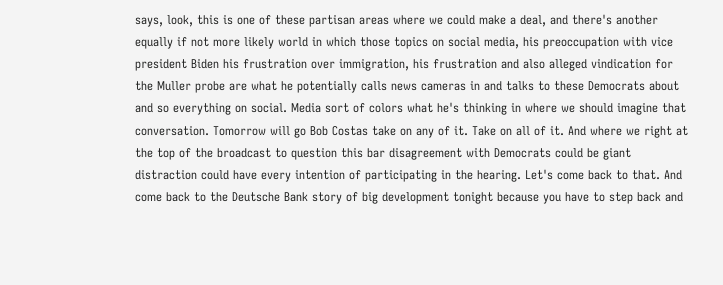says, look, this is one of these partisan areas where we could make a deal, and there's another equally if not more likely world in which those topics on social media, his preoccupation with vice president Biden his frustration over immigration, his frustration and also alleged vindication for the Muller probe are what he potentially calls news cameras in and talks to these Democrats about and so everything on social. Media sort of colors what he's thinking in where we should imagine that conversation. Tomorrow will go Bob Costas take on any of it. Take on all of it. And where we right at the top of the broadcast to question this bar disagreement with Democrats could be giant distraction could have every intention of participating in the hearing. Let's come back to that. And come back to the Deutsche Bank story of big development tonight because you have to step back and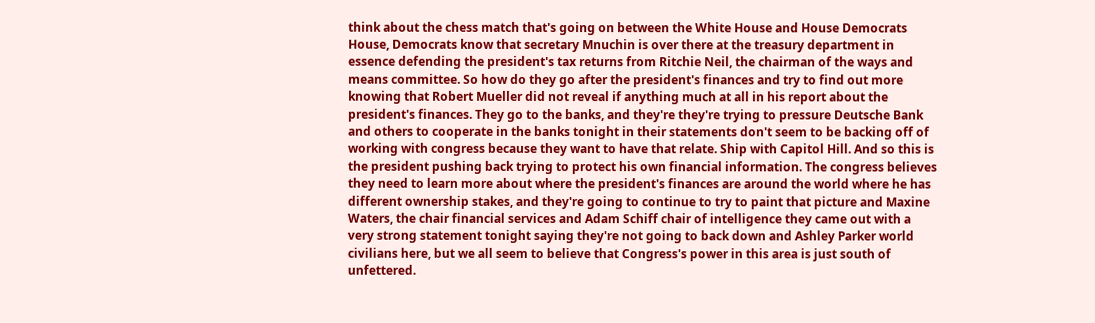think about the chess match that's going on between the White House and House Democrats House, Democrats know that secretary Mnuchin is over there at the treasury department in essence defending the president's tax returns from Ritchie Neil, the chairman of the ways and means committee. So how do they go after the president's finances and try to find out more knowing that Robert Mueller did not reveal if anything much at all in his report about the president's finances. They go to the banks, and they're they're trying to pressure Deutsche Bank and others to cooperate in the banks tonight in their statements don't seem to be backing off of working with congress because they want to have that relate. Ship with Capitol Hill. And so this is the president pushing back trying to protect his own financial information. The congress believes they need to learn more about where the president's finances are around the world where he has different ownership stakes, and they're going to continue to try to paint that picture and Maxine Waters, the chair financial services and Adam Schiff chair of intelligence they came out with a very strong statement tonight saying they're not going to back down and Ashley Parker world civilians here, but we all seem to believe that Congress's power in this area is just south of unfettered.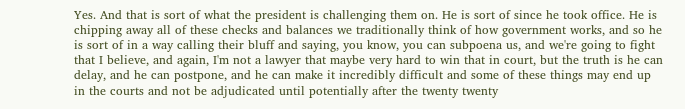Yes. And that is sort of what the president is challenging them on. He is sort of since he took office. He is chipping away all of these checks and balances we traditionally think of how government works, and so he is sort of in a way calling their bluff and saying, you know, you can subpoena us, and we're going to fight that I believe, and again, I'm not a lawyer that maybe very hard to win that in court, but the truth is he can delay, and he can postpone, and he can make it incredibly difficult and some of these things may end up in the courts and not be adjudicated until potentially after the twenty twenty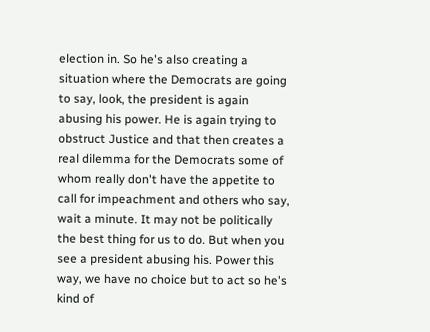election in. So he's also creating a situation where the Democrats are going to say, look, the president is again abusing his power. He is again trying to obstruct Justice and that then creates a real dilemma for the Democrats some of whom really don't have the appetite to call for impeachment and others who say, wait a minute. It may not be politically the best thing for us to do. But when you see a president abusing his. Power this way, we have no choice but to act so he's kind of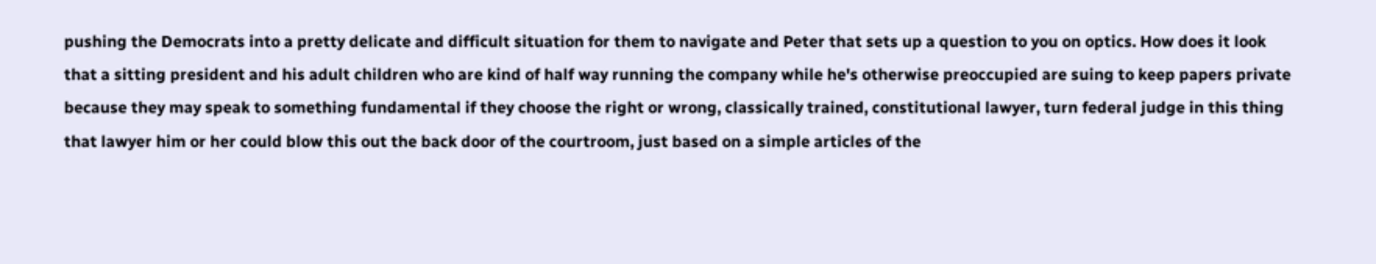pushing the Democrats into a pretty delicate and difficult situation for them to navigate and Peter that sets up a question to you on optics. How does it look that a sitting president and his adult children who are kind of half way running the company while he's otherwise preoccupied are suing to keep papers private because they may speak to something fundamental if they choose the right or wrong, classically trained, constitutional lawyer, turn federal judge in this thing that lawyer him or her could blow this out the back door of the courtroom, just based on a simple articles of the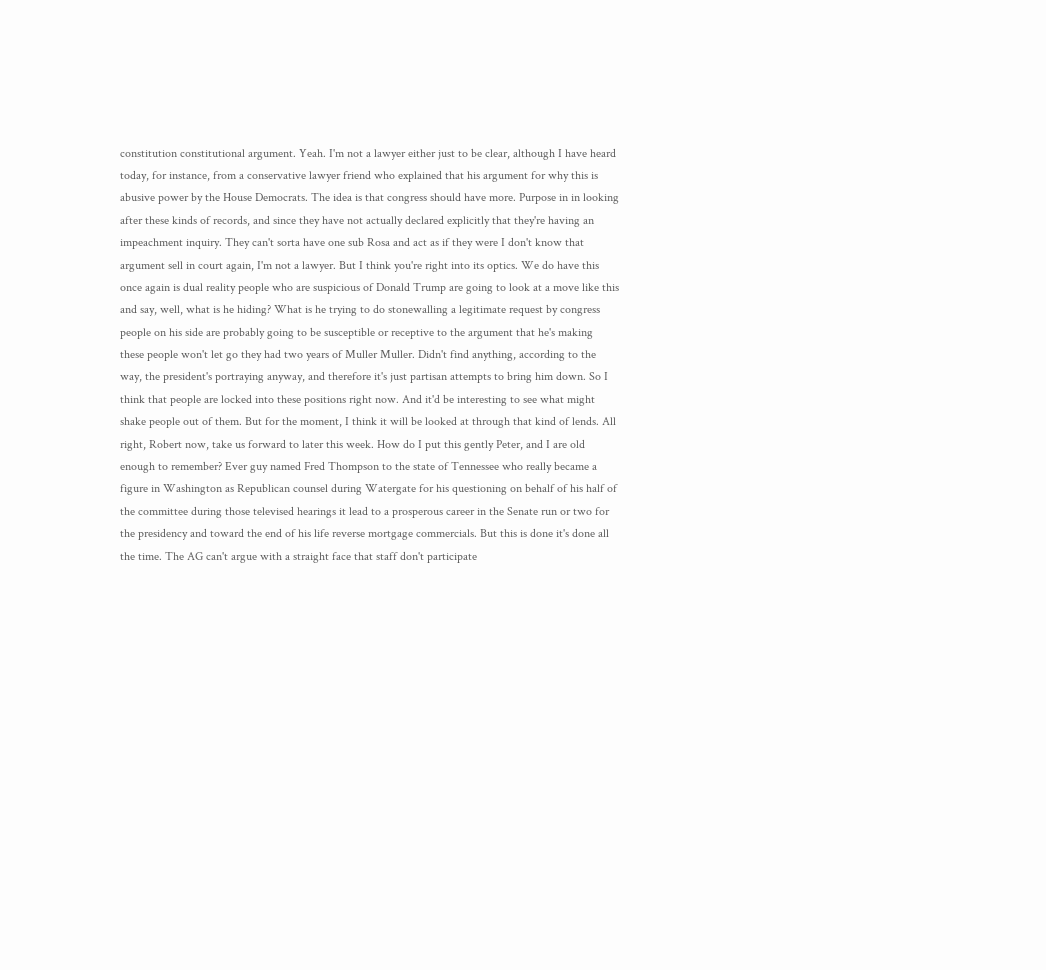constitution constitutional argument. Yeah. I'm not a lawyer either just to be clear, although I have heard today, for instance, from a conservative lawyer friend who explained that his argument for why this is abusive power by the House Democrats. The idea is that congress should have more. Purpose in in looking after these kinds of records, and since they have not actually declared explicitly that they're having an impeachment inquiry. They can't sorta have one sub Rosa and act as if they were I don't know that argument sell in court again, I'm not a lawyer. But I think you're right into its optics. We do have this once again is dual reality people who are suspicious of Donald Trump are going to look at a move like this and say, well, what is he hiding? What is he trying to do stonewalling a legitimate request by congress people on his side are probably going to be susceptible or receptive to the argument that he's making these people won't let go they had two years of Muller Muller. Didn't find anything, according to the way, the president's portraying anyway, and therefore it's just partisan attempts to bring him down. So I think that people are locked into these positions right now. And it'd be interesting to see what might shake people out of them. But for the moment, I think it will be looked at through that kind of lends. All right, Robert now, take us forward to later this week. How do I put this gently Peter, and I are old enough to remember? Ever guy named Fred Thompson to the state of Tennessee who really became a figure in Washington as Republican counsel during Watergate for his questioning on behalf of his half of the committee during those televised hearings it lead to a prosperous career in the Senate run or two for the presidency and toward the end of his life reverse mortgage commercials. But this is done it's done all the time. The AG can't argue with a straight face that staff don't participate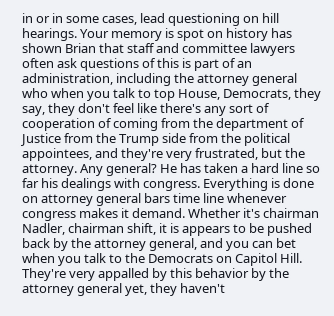in or in some cases, lead questioning on hill hearings. Your memory is spot on history has shown Brian that staff and committee lawyers often ask questions of this is part of an administration, including the attorney general who when you talk to top House, Democrats, they say, they don't feel like there's any sort of cooperation of coming from the department of Justice from the Trump side from the political appointees, and they're very frustrated, but the attorney. Any general? He has taken a hard line so far his dealings with congress. Everything is done on attorney general bars time line whenever congress makes it demand. Whether it's chairman Nadler, chairman shift, it is appears to be pushed back by the attorney general, and you can bet when you talk to the Democrats on Capitol Hill. They're very appalled by this behavior by the attorney general yet, they haven't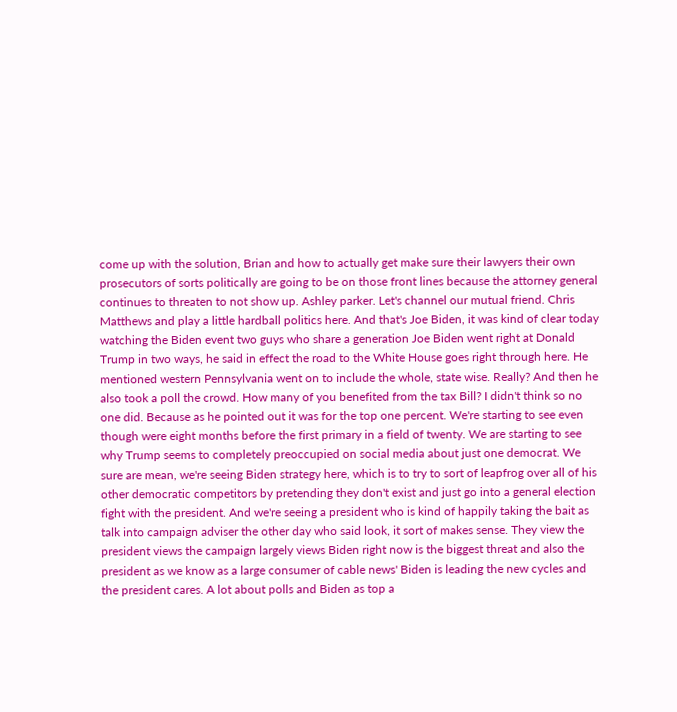come up with the solution, Brian and how to actually get make sure their lawyers their own prosecutors of sorts politically are going to be on those front lines because the attorney general continues to threaten to not show up. Ashley parker. Let's channel our mutual friend. Chris Matthews and play a little hardball politics here. And that's Joe Biden, it was kind of clear today watching the Biden event two guys who share a generation Joe Biden went right at Donald Trump in two ways, he said in effect the road to the White House goes right through here. He mentioned western Pennsylvania went on to include the whole, state wise. Really? And then he also took a poll the crowd. How many of you benefited from the tax Bill? I didn't think so no one did. Because as he pointed out it was for the top one percent. We're starting to see even though were eight months before the first primary in a field of twenty. We are starting to see why Trump seems to completely preoccupied on social media about just one democrat. We sure are mean, we're seeing Biden strategy here, which is to try to sort of leapfrog over all of his other democratic competitors by pretending they don't exist and just go into a general election fight with the president. And we're seeing a president who is kind of happily taking the bait as talk into campaign adviser the other day who said look, it sort of makes sense. They view the president views the campaign largely views Biden right now is the biggest threat and also the president as we know as a large consumer of cable news' Biden is leading the new cycles and the president cares. A lot about polls and Biden as top a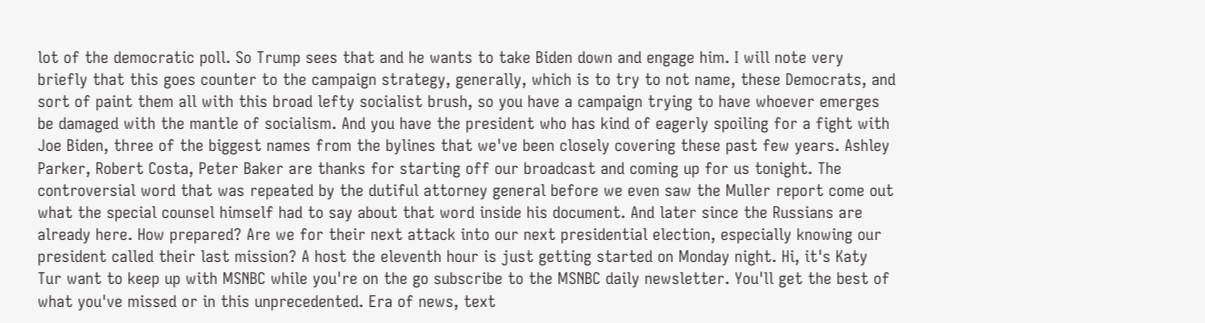lot of the democratic poll. So Trump sees that and he wants to take Biden down and engage him. I will note very briefly that this goes counter to the campaign strategy, generally, which is to try to not name, these Democrats, and sort of paint them all with this broad lefty socialist brush, so you have a campaign trying to have whoever emerges be damaged with the mantle of socialism. And you have the president who has kind of eagerly spoiling for a fight with Joe Biden, three of the biggest names from the bylines that we've been closely covering these past few years. Ashley Parker, Robert Costa, Peter Baker are thanks for starting off our broadcast and coming up for us tonight. The controversial word that was repeated by the dutiful attorney general before we even saw the Muller report come out what the special counsel himself had to say about that word inside his document. And later since the Russians are already here. How prepared? Are we for their next attack into our next presidential election, especially knowing our president called their last mission? A host the eleventh hour is just getting started on Monday night. Hi, it's Katy Tur want to keep up with MSNBC while you're on the go subscribe to the MSNBC daily newsletter. You'll get the best of what you've missed or in this unprecedented. Era of news, text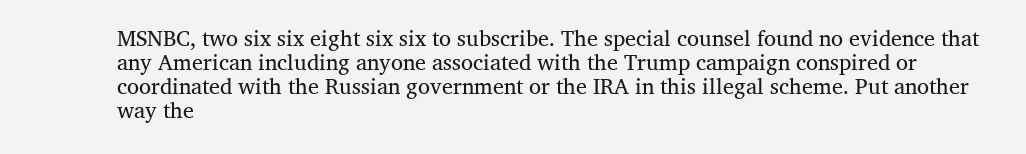MSNBC, two six six eight six six to subscribe. The special counsel found no evidence that any American including anyone associated with the Trump campaign conspired or coordinated with the Russian government or the IRA in this illegal scheme. Put another way the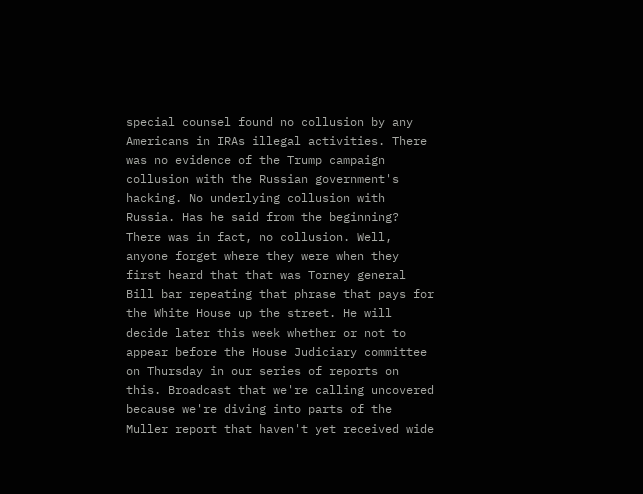special counsel found no collusion by any Americans in IRAs illegal activities. There was no evidence of the Trump campaign collusion with the Russian government's hacking. No underlying collusion with Russia. Has he said from the beginning? There was in fact, no collusion. Well, anyone forget where they were when they first heard that that was Torney general Bill bar repeating that phrase that pays for the White House up the street. He will decide later this week whether or not to appear before the House Judiciary committee on Thursday in our series of reports on this. Broadcast that we're calling uncovered because we're diving into parts of the Muller report that haven't yet received wide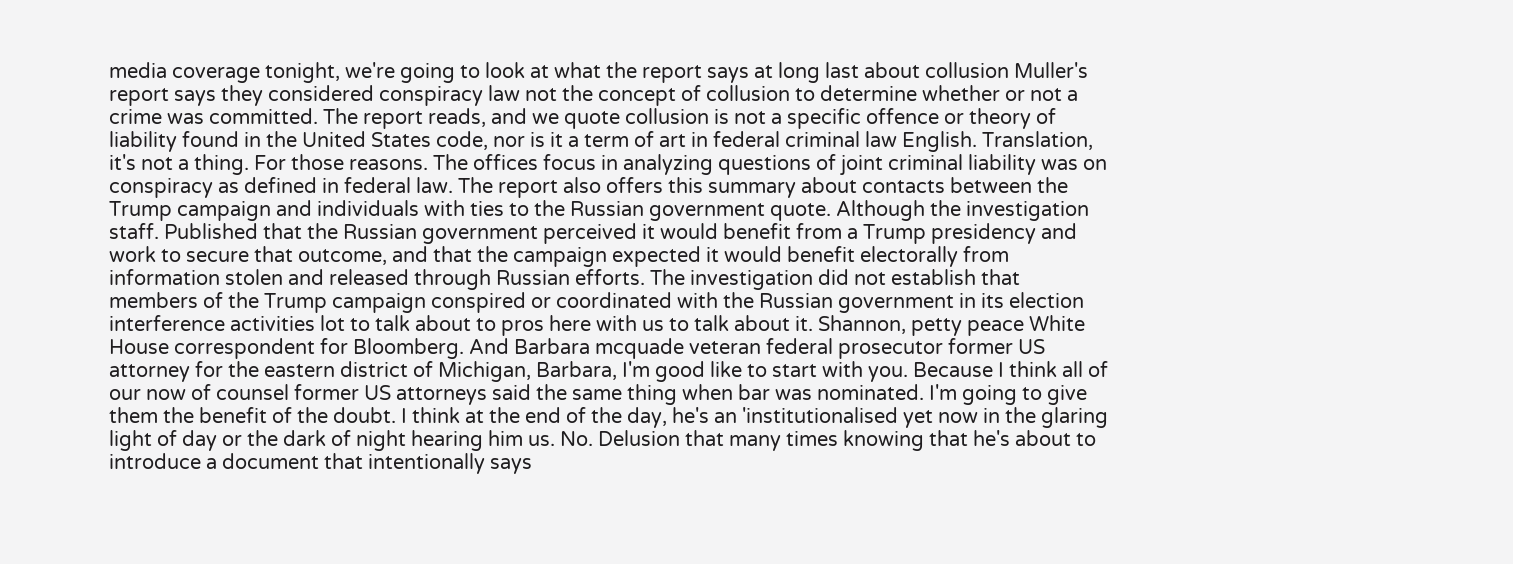media coverage tonight, we're going to look at what the report says at long last about collusion Muller's report says they considered conspiracy law not the concept of collusion to determine whether or not a crime was committed. The report reads, and we quote collusion is not a specific offence or theory of liability found in the United States code, nor is it a term of art in federal criminal law English. Translation, it's not a thing. For those reasons. The offices focus in analyzing questions of joint criminal liability was on conspiracy as defined in federal law. The report also offers this summary about contacts between the Trump campaign and individuals with ties to the Russian government quote. Although the investigation staff. Published that the Russian government perceived it would benefit from a Trump presidency and work to secure that outcome, and that the campaign expected it would benefit electorally from information stolen and released through Russian efforts. The investigation did not establish that members of the Trump campaign conspired or coordinated with the Russian government in its election interference activities lot to talk about to pros here with us to talk about it. Shannon, petty peace White House correspondent for Bloomberg. And Barbara mcquade veteran federal prosecutor former US attorney for the eastern district of Michigan, Barbara, I'm good like to start with you. Because I think all of our now of counsel former US attorneys said the same thing when bar was nominated. I'm going to give them the benefit of the doubt. I think at the end of the day, he's an 'institutionalised yet now in the glaring light of day or the dark of night hearing him us. No. Delusion that many times knowing that he's about to introduce a document that intentionally says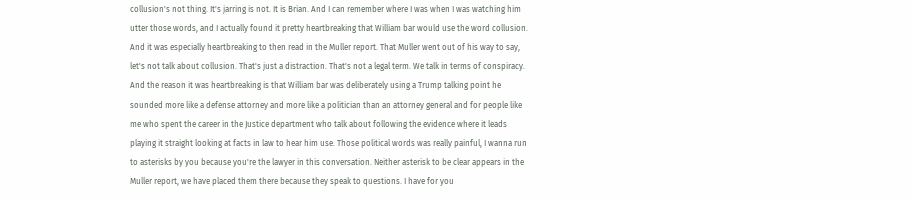collusion's not thing. It's jarring is not. It is Brian. And I can remember where I was when I was watching him utter those words, and I actually found it pretty heartbreaking that William bar would use the word collusion. And it was especially heartbreaking to then read in the Muller report. That Muller went out of his way to say, let's not talk about collusion. That's just a distraction. That's not a legal term. We talk in terms of conspiracy. And the reason it was heartbreaking is that William bar was deliberately using a Trump talking point he sounded more like a defense attorney and more like a politician than an attorney general and for people like me who spent the career in the Justice department who talk about following the evidence where it leads playing it straight looking at facts in law to hear him use. Those political words was really painful, I wanna run to asterisks by you because you're the lawyer in this conversation. Neither asterisk to be clear appears in the Muller report, we have placed them there because they speak to questions. I have for you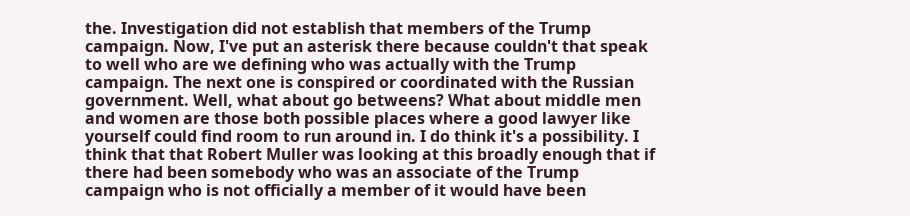the. Investigation did not establish that members of the Trump campaign. Now, I've put an asterisk there because couldn't that speak to well who are we defining who was actually with the Trump campaign. The next one is conspired or coordinated with the Russian government. Well, what about go betweens? What about middle men and women are those both possible places where a good lawyer like yourself could find room to run around in. I do think it's a possibility. I think that that Robert Muller was looking at this broadly enough that if there had been somebody who was an associate of the Trump campaign who is not officially a member of it would have been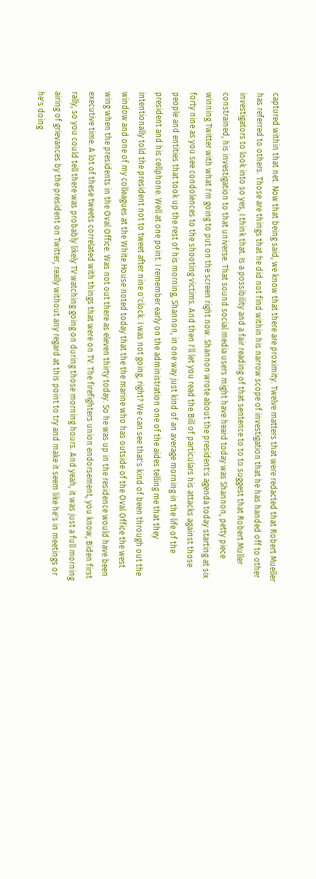captured within that net. Now that being said, we know that there are proximity. Twelve matters that were redacted that Robert Mueller has referred to others. Those are things that he did not find within his narrow scope of investigation that he has handed off to other investigators to look into so yes, I think that. Is a possibility and a fair reading of that sentence to to to suggest that Robert Muller constrained, his investigation to that universe. That sound social media users might have heard today was Shannon, petty piece winning Twitter with what I'm going to put on the screen right now. Shannon wrote about the president's agenda today starting at six forty nine as you see condolences to the shooting victims. And then I'll let you read the Bill of particulars his attacks against those people and entities that took up the rest of his morning, Shannon, in one way just kind of an average morning in the life of the president and his cellphone. Well at one point. I remember early on the administration one of the aides telling me that they intentionally told the president not to tweet after nine o'clock. I was not going, right? We can see that's kind of been through out the window and one of my colleagues at the White House noted today that the the marine who has outside of the Oval Office the west wing when the presidents in the Oval Office. Was not out there as eleven thirty today. So he was up in the residence would have been executive time. A lot of these tweets correlated with things that were on TV. The firefighters union endorsement, you know, Biden first rally, so you could tell there was probably likely TV watching going on during those morning hours. And yeah, it was just a full morning airing of grievances by the president on Twitter, really without any regard at this point to try and make it seem like he's in meetings or he's doing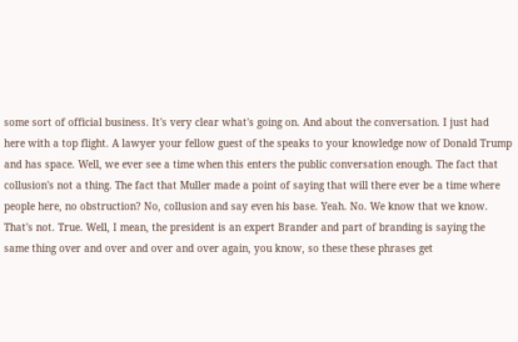some sort of official business. It's very clear what's going on. And about the conversation. I just had here with a top flight. A lawyer your fellow guest of the speaks to your knowledge now of Donald Trump and has space. Well, we ever see a time when this enters the public conversation enough. The fact that collusion's not a thing. The fact that Muller made a point of saying that will there ever be a time where people here, no obstruction? No, collusion and say even his base. Yeah. No. We know that we know. That's not. True. Well, I mean, the president is an expert Brander and part of branding is saying the same thing over and over and over and over again, you know, so these these phrases get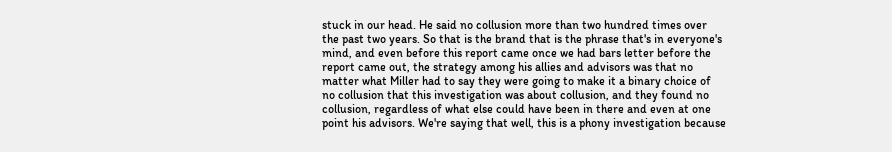stuck in our head. He said no collusion more than two hundred times over the past two years. So that is the brand that is the phrase that's in everyone's mind, and even before this report came once we had bars letter before the report came out, the strategy among his allies and advisors was that no matter what Miller had to say they were going to make it a binary choice of no collusion that this investigation was about collusion, and they found no collusion, regardless of what else could have been in there and even at one point his advisors. We're saying that well, this is a phony investigation because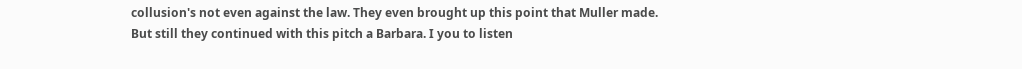collusion's not even against the law. They even brought up this point that Muller made. But still they continued with this pitch a Barbara. I you to listen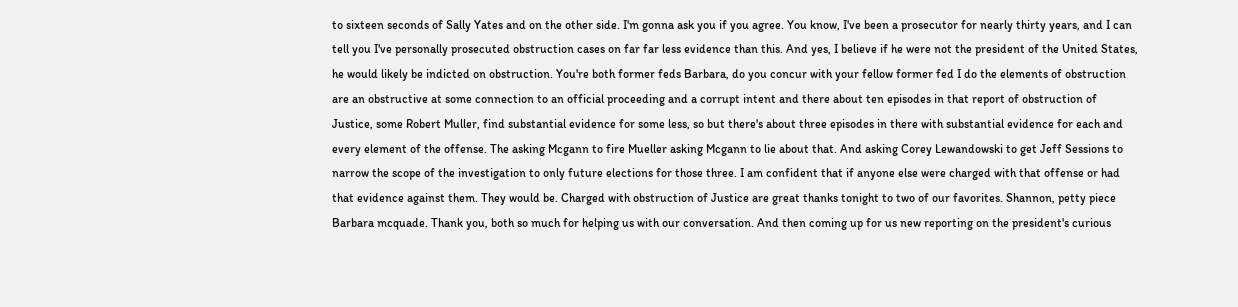to sixteen seconds of Sally Yates and on the other side. I'm gonna ask you if you agree. You know, I've been a prosecutor for nearly thirty years, and I can tell you I've personally prosecuted obstruction cases on far far less evidence than this. And yes, I believe if he were not the president of the United States, he would likely be indicted on obstruction. You're both former feds Barbara, do you concur with your fellow former fed I do the elements of obstruction are an obstructive at some connection to an official proceeding and a corrupt intent and there about ten episodes in that report of obstruction of Justice, some Robert Muller, find substantial evidence for some less, so but there's about three episodes in there with substantial evidence for each and every element of the offense. The asking Mcgann to fire Mueller asking Mcgann to lie about that. And asking Corey Lewandowski to get Jeff Sessions to narrow the scope of the investigation to only future elections for those three. I am confident that if anyone else were charged with that offense or had that evidence against them. They would be. Charged with obstruction of Justice are great thanks tonight to two of our favorites. Shannon, petty piece Barbara mcquade. Thank you, both so much for helping us with our conversation. And then coming up for us new reporting on the president's curious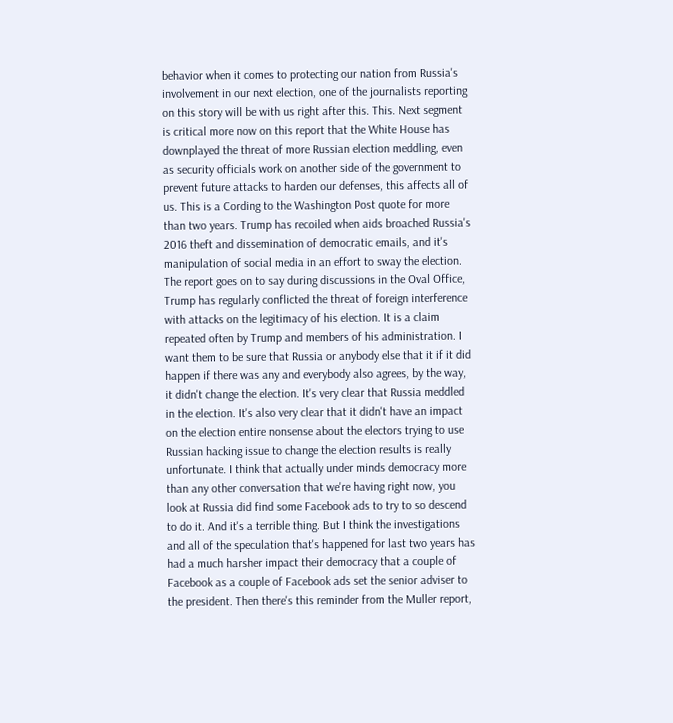behavior when it comes to protecting our nation from Russia's involvement in our next election, one of the journalists reporting on this story will be with us right after this. This. Next segment is critical more now on this report that the White House has downplayed the threat of more Russian election meddling, even as security officials work on another side of the government to prevent future attacks to harden our defenses, this affects all of us. This is a Cording to the Washington Post quote for more than two years. Trump has recoiled when aids broached Russia's 2016 theft and dissemination of democratic emails, and it's manipulation of social media in an effort to sway the election. The report goes on to say during discussions in the Oval Office, Trump has regularly conflicted the threat of foreign interference with attacks on the legitimacy of his election. It is a claim repeated often by Trump and members of his administration. I want them to be sure that Russia or anybody else that it if it did happen if there was any and everybody also agrees, by the way, it didn't change the election. It's very clear that Russia meddled in the election. It's also very clear that it didn't have an impact on the election entire nonsense about the electors trying to use Russian hacking issue to change the election results is really unfortunate. I think that actually under minds democracy more than any other conversation that we're having right now, you look at Russia did find some Facebook ads to try to so descend to do it. And it's a terrible thing. But I think the investigations and all of the speculation that's happened for last two years has had a much harsher impact their democracy that a couple of Facebook as a couple of Facebook ads set the senior adviser to the president. Then there's this reminder from the Muller report,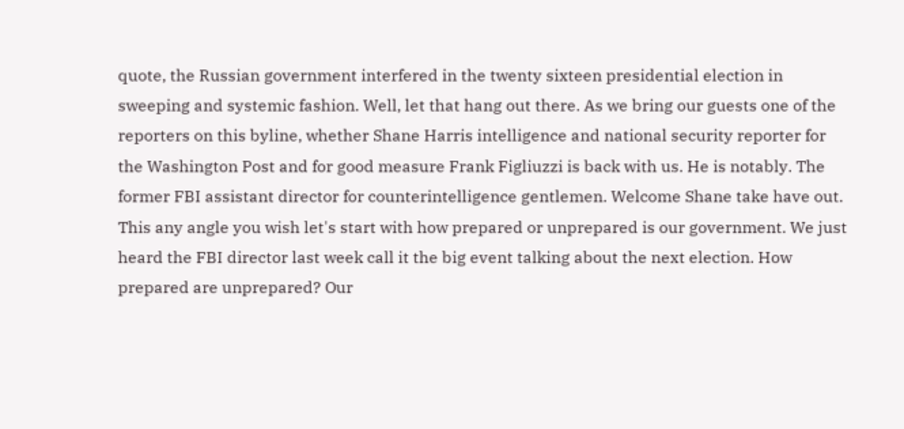quote, the Russian government interfered in the twenty sixteen presidential election in sweeping and systemic fashion. Well, let that hang out there. As we bring our guests one of the reporters on this byline, whether Shane Harris intelligence and national security reporter for the Washington Post and for good measure Frank Figliuzzi is back with us. He is notably. The former FBI assistant director for counterintelligence gentlemen. Welcome Shane take have out. This any angle you wish let's start with how prepared or unprepared is our government. We just heard the FBI director last week call it the big event talking about the next election. How prepared are unprepared? Our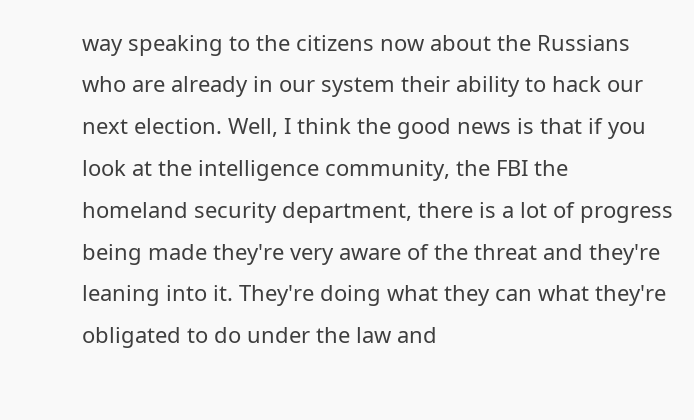way speaking to the citizens now about the Russians who are already in our system their ability to hack our next election. Well, I think the good news is that if you look at the intelligence community, the FBI the homeland security department, there is a lot of progress being made they're very aware of the threat and they're leaning into it. They're doing what they can what they're obligated to do under the law and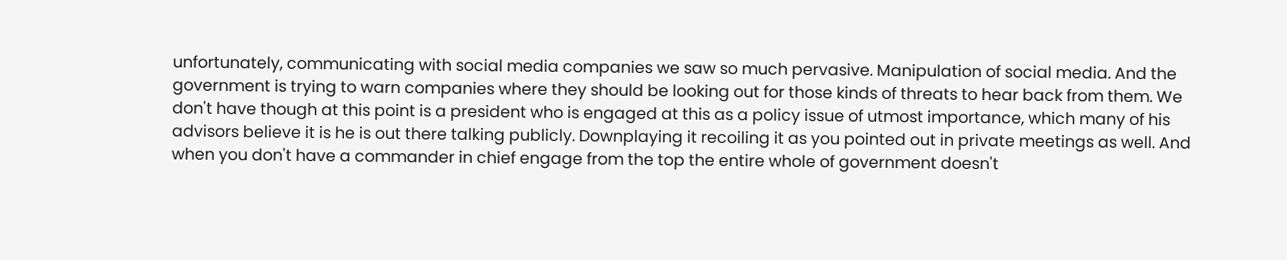unfortunately, communicating with social media companies we saw so much pervasive. Manipulation of social media. And the government is trying to warn companies where they should be looking out for those kinds of threats to hear back from them. We don't have though at this point is a president who is engaged at this as a policy issue of utmost importance, which many of his advisors believe it is he is out there talking publicly. Downplaying it recoiling it as you pointed out in private meetings as well. And when you don't have a commander in chief engage from the top the entire whole of government doesn't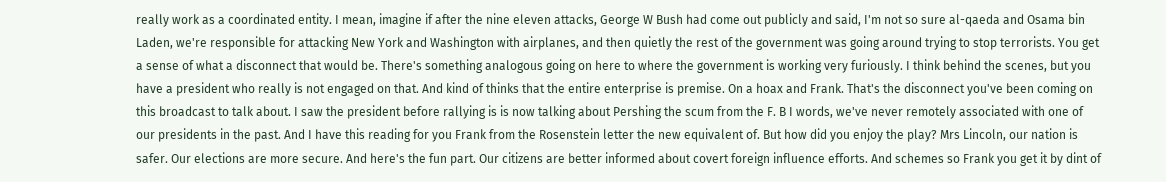really work as a coordinated entity. I mean, imagine if after the nine eleven attacks, George W Bush had come out publicly and said, I'm not so sure al-qaeda and Osama bin Laden, we're responsible for attacking New York and Washington with airplanes, and then quietly the rest of the government was going around trying to stop terrorists. You get a sense of what a disconnect that would be. There's something analogous going on here to where the government is working very furiously. I think behind the scenes, but you have a president who really is not engaged on that. And kind of thinks that the entire enterprise is premise. On a hoax and Frank. That's the disconnect you've been coming on this broadcast to talk about. I saw the president before rallying is is now talking about Pershing the scum from the F. B I words, we've never remotely associated with one of our presidents in the past. And I have this reading for you Frank from the Rosenstein letter the new equivalent of. But how did you enjoy the play? Mrs Lincoln, our nation is safer. Our elections are more secure. And here's the fun part. Our citizens are better informed about covert foreign influence efforts. And schemes so Frank you get it by dint of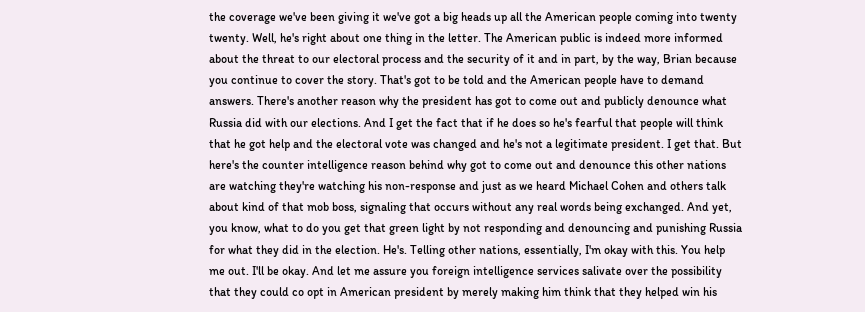the coverage we've been giving it we've got a big heads up all the American people coming into twenty twenty. Well, he's right about one thing in the letter. The American public is indeed more informed about the threat to our electoral process and the security of it and in part, by the way, Brian because you continue to cover the story. That's got to be told and the American people have to demand answers. There's another reason why the president has got to come out and publicly denounce what Russia did with our elections. And I get the fact that if he does so he's fearful that people will think that he got help and the electoral vote was changed and he's not a legitimate president. I get that. But here's the counter intelligence reason behind why got to come out and denounce this other nations are watching they're watching his non-response and just as we heard Michael Cohen and others talk about kind of that mob boss, signaling that occurs without any real words being exchanged. And yet, you know, what to do you get that green light by not responding and denouncing and punishing Russia for what they did in the election. He's. Telling other nations, essentially, I'm okay with this. You help me out. I'll be okay. And let me assure you foreign intelligence services salivate over the possibility that they could co opt in American president by merely making him think that they helped win his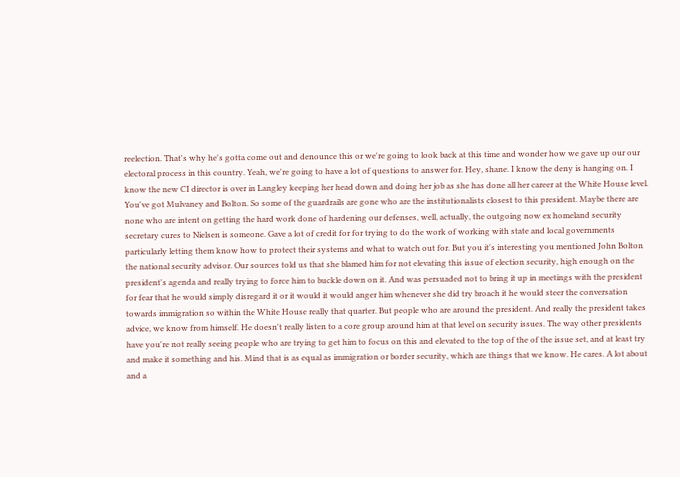reelection. That's why he's gotta come out and denounce this or we're going to look back at this time and wonder how we gave up our our electoral process in this country. Yeah, we're going to have a lot of questions to answer for. Hey, shane. I know the deny is hanging on. I know the new CI director is over in Langley keeping her head down and doing her job as she has done all her career at the White House level. You've got Mulvaney and Bolton. So some of the guardrails are gone who are the institutionalists closest to this president. Maybe there are none who are intent on getting the hard work done of hardening our defenses, well, actually, the outgoing now ex homeland security secretary cures to Nielsen is someone. Gave a lot of credit for for trying to do the work of working with state and local governments particularly letting them know how to protect their systems and what to watch out for. But you it's interesting you mentioned John Bolton the national security advisor. Our sources told us that she blamed him for not elevating this issue of election security, high enough on the president's agenda and really trying to force him to buckle down on it. And was persuaded not to bring it up in meetings with the president for fear that he would simply disregard it or it would it would anger him whenever she did try broach it he would steer the conversation towards immigration so within the White House really that quarter. But people who are around the president. And really the president takes advice, we know from himself. He doesn't really listen to a core group around him at that level on security issues. The way other presidents have you're not really seeing people who are trying to get him to focus on this and elevated to the top of the of the issue set, and at least try and make it something and his. Mind that is as equal as immigration or border security, which are things that we know. He cares. A lot about and a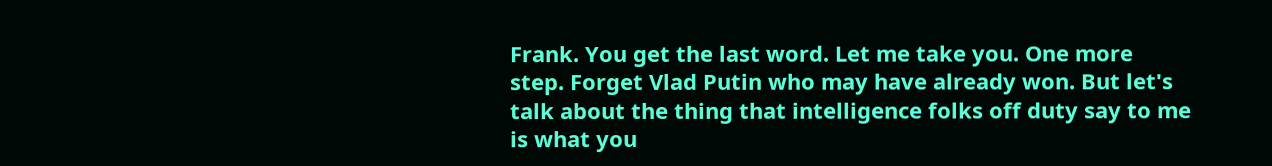Frank. You get the last word. Let me take you. One more step. Forget Vlad Putin who may have already won. But let's talk about the thing that intelligence folks off duty say to me is what you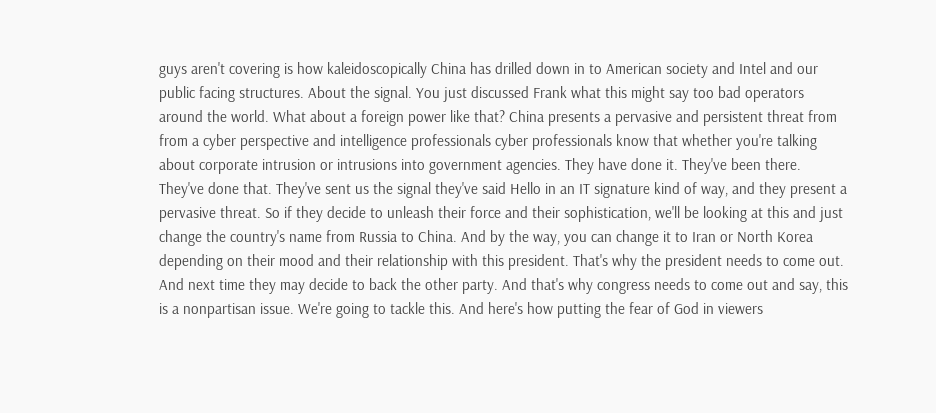guys aren't covering is how kaleidoscopically China has drilled down in to American society and Intel and our public facing structures. About the signal. You just discussed Frank what this might say too bad operators around the world. What about a foreign power like that? China presents a pervasive and persistent threat from from a cyber perspective and intelligence professionals cyber professionals know that whether you're talking about corporate intrusion or intrusions into government agencies. They have done it. They've been there. They've done that. They've sent us the signal they've said Hello in an IT signature kind of way, and they present a pervasive threat. So if they decide to unleash their force and their sophistication, we'll be looking at this and just change the country's name from Russia to China. And by the way, you can change it to Iran or North Korea depending on their mood and their relationship with this president. That's why the president needs to come out. And next time they may decide to back the other party. And that's why congress needs to come out and say, this is a nonpartisan issue. We're going to tackle this. And here's how putting the fear of God in viewers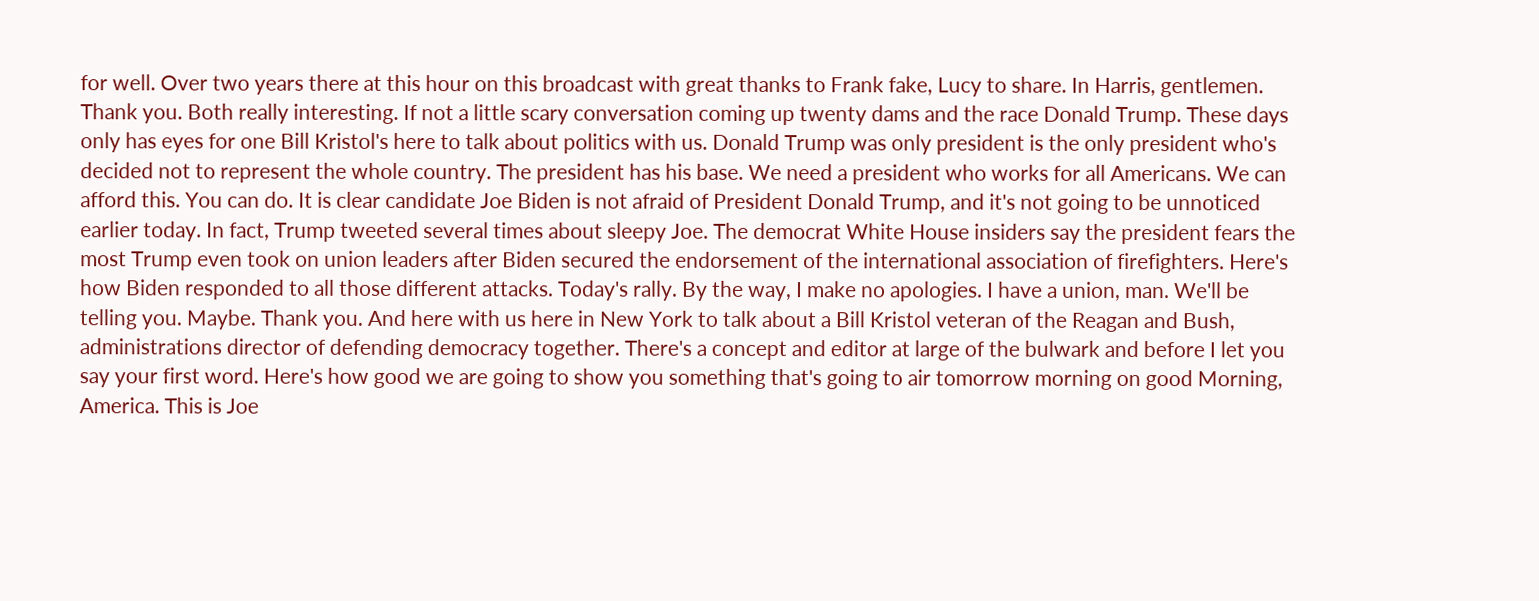for well. Over two years there at this hour on this broadcast with great thanks to Frank fake, Lucy to share. In Harris, gentlemen. Thank you. Both really interesting. If not a little scary conversation coming up twenty dams and the race Donald Trump. These days only has eyes for one Bill Kristol's here to talk about politics with us. Donald Trump was only president is the only president who's decided not to represent the whole country. The president has his base. We need a president who works for all Americans. We can afford this. You can do. It is clear candidate Joe Biden is not afraid of President Donald Trump, and it's not going to be unnoticed earlier today. In fact, Trump tweeted several times about sleepy Joe. The democrat White House insiders say the president fears the most Trump even took on union leaders after Biden secured the endorsement of the international association of firefighters. Here's how Biden responded to all those different attacks. Today's rally. By the way, I make no apologies. I have a union, man. We'll be telling you. Maybe. Thank you. And here with us here in New York to talk about a Bill Kristol veteran of the Reagan and Bush, administrations director of defending democracy together. There's a concept and editor at large of the bulwark and before I let you say your first word. Here's how good we are going to show you something that's going to air tomorrow morning on good Morning, America. This is Joe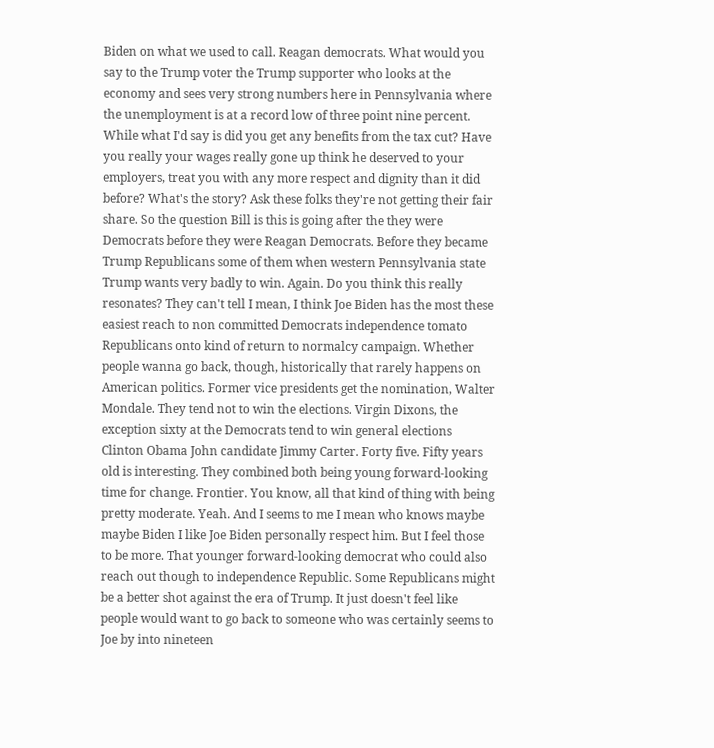Biden on what we used to call. Reagan democrats. What would you say to the Trump voter the Trump supporter who looks at the economy and sees very strong numbers here in Pennsylvania where the unemployment is at a record low of three point nine percent. While what I'd say is did you get any benefits from the tax cut? Have you really your wages really gone up think he deserved to your employers, treat you with any more respect and dignity than it did before? What's the story? Ask these folks they're not getting their fair share. So the question Bill is this is going after the they were Democrats before they were Reagan Democrats. Before they became Trump Republicans some of them when western Pennsylvania state Trump wants very badly to win. Again. Do you think this really resonates? They can't tell I mean, I think Joe Biden has the most these easiest reach to non committed Democrats independence tomato Republicans onto kind of return to normalcy campaign. Whether people wanna go back, though, historically that rarely happens on American politics. Former vice presidents get the nomination, Walter Mondale. They tend not to win the elections. Virgin Dixons, the exception sixty at the Democrats tend to win general elections Clinton Obama John candidate Jimmy Carter. Forty five. Fifty years old is interesting. They combined both being young forward-looking time for change. Frontier. You know, all that kind of thing with being pretty moderate. Yeah. And I seems to me I mean who knows maybe maybe Biden I like Joe Biden personally respect him. But I feel those to be more. That younger forward-looking democrat who could also reach out though to independence Republic. Some Republicans might be a better shot against the era of Trump. It just doesn't feel like people would want to go back to someone who was certainly seems to Joe by into nineteen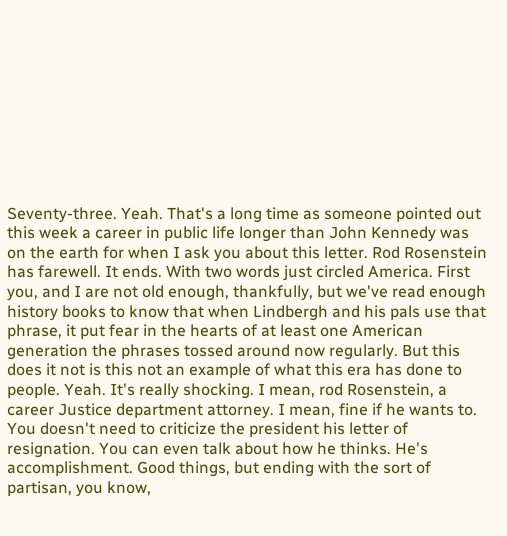Seventy-three. Yeah. That's a long time as someone pointed out this week a career in public life longer than John Kennedy was on the earth for when I ask you about this letter. Rod Rosenstein has farewell. It ends. With two words just circled America. First you, and I are not old enough, thankfully, but we've read enough history books to know that when Lindbergh and his pals use that phrase, it put fear in the hearts of at least one American generation the phrases tossed around now regularly. But this does it not is this not an example of what this era has done to people. Yeah. It's really shocking. I mean, rod Rosenstein, a career Justice department attorney. I mean, fine if he wants to. You doesn't need to criticize the president his letter of resignation. You can even talk about how he thinks. He's accomplishment. Good things, but ending with the sort of partisan, you know,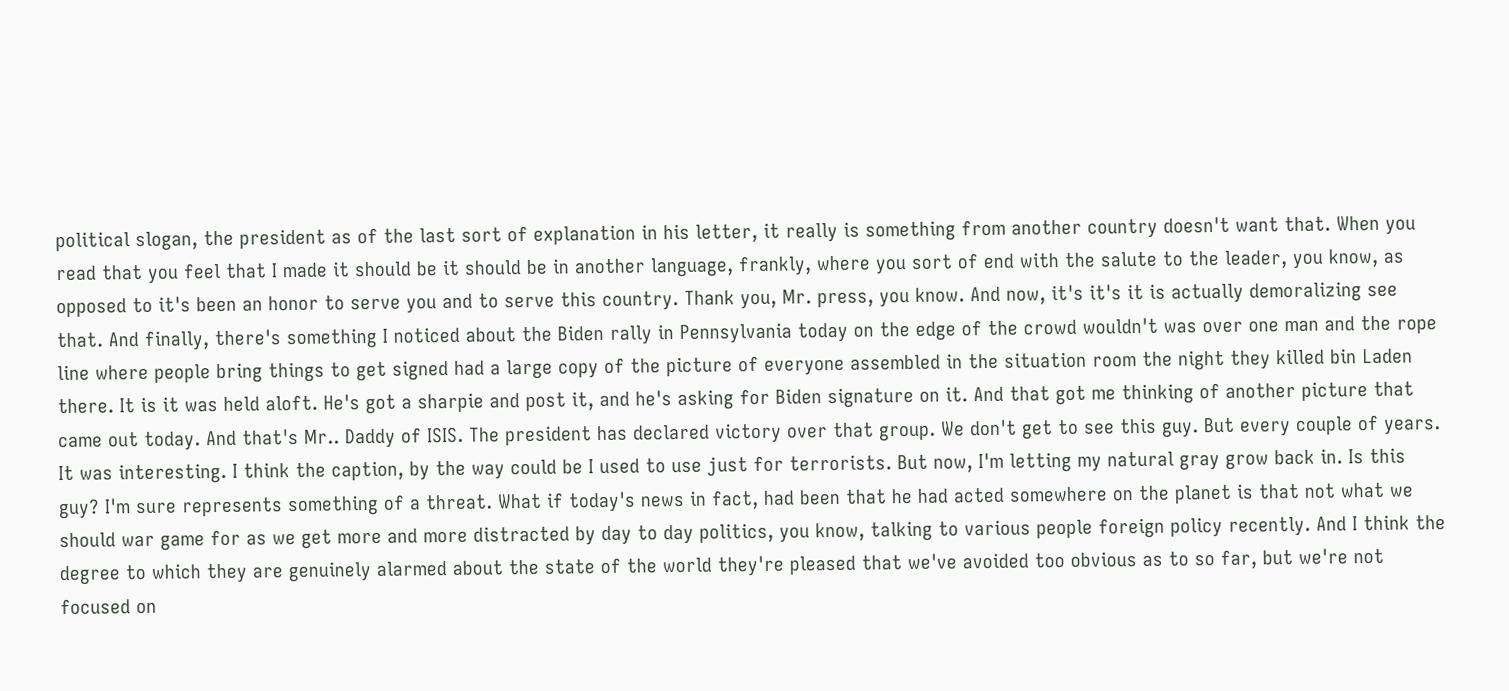political slogan, the president as of the last sort of explanation in his letter, it really is something from another country doesn't want that. When you read that you feel that I made it should be it should be in another language, frankly, where you sort of end with the salute to the leader, you know, as opposed to it's been an honor to serve you and to serve this country. Thank you, Mr. press, you know. And now, it's it's it is actually demoralizing see that. And finally, there's something I noticed about the Biden rally in Pennsylvania today on the edge of the crowd wouldn't was over one man and the rope line where people bring things to get signed had a large copy of the picture of everyone assembled in the situation room the night they killed bin Laden there. It is it was held aloft. He's got a sharpie and post it, and he's asking for Biden signature on it. And that got me thinking of another picture that came out today. And that's Mr.. Daddy of ISIS. The president has declared victory over that group. We don't get to see this guy. But every couple of years. It was interesting. I think the caption, by the way could be I used to use just for terrorists. But now, I'm letting my natural gray grow back in. Is this guy? I'm sure represents something of a threat. What if today's news in fact, had been that he had acted somewhere on the planet is that not what we should war game for as we get more and more distracted by day to day politics, you know, talking to various people foreign policy recently. And I think the degree to which they are genuinely alarmed about the state of the world they're pleased that we've avoided too obvious as to so far, but we're not focused on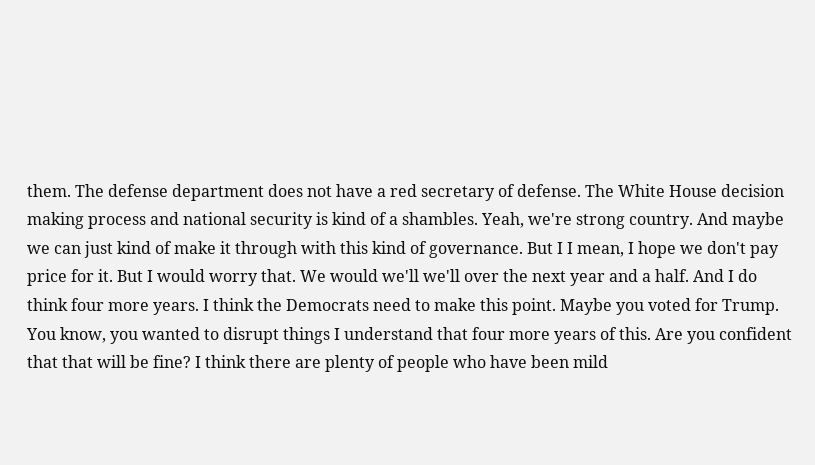them. The defense department does not have a red secretary of defense. The White House decision making process and national security is kind of a shambles. Yeah, we're strong country. And maybe we can just kind of make it through with this kind of governance. But I I mean, I hope we don't pay price for it. But I would worry that. We would we'll we'll over the next year and a half. And I do think four more years. I think the Democrats need to make this point. Maybe you voted for Trump. You know, you wanted to disrupt things I understand that four more years of this. Are you confident that that will be fine? I think there are plenty of people who have been mild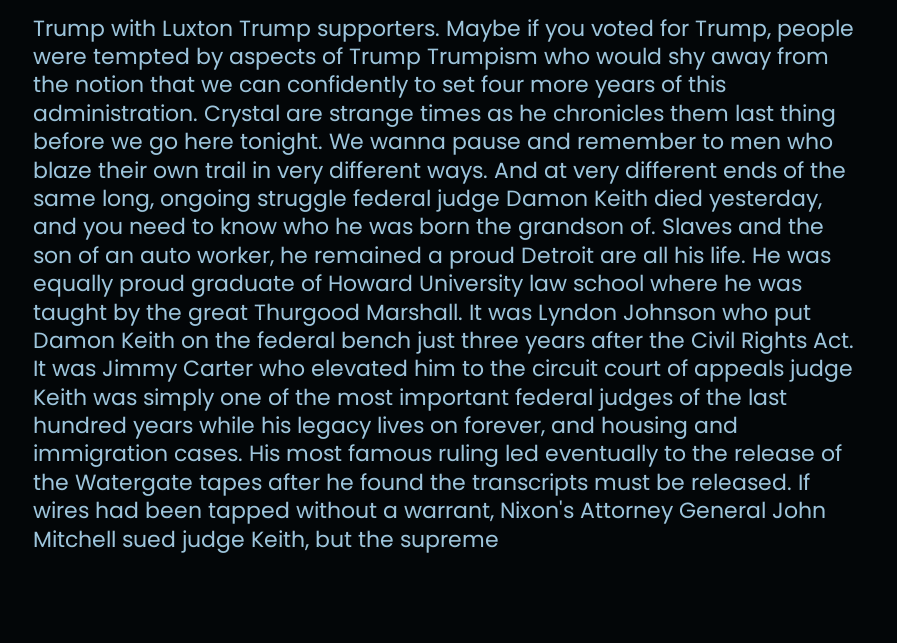Trump with Luxton Trump supporters. Maybe if you voted for Trump, people were tempted by aspects of Trump Trumpism who would shy away from the notion that we can confidently to set four more years of this administration. Crystal are strange times as he chronicles them last thing before we go here tonight. We wanna pause and remember to men who blaze their own trail in very different ways. And at very different ends of the same long, ongoing struggle federal judge Damon Keith died yesterday, and you need to know who he was born the grandson of. Slaves and the son of an auto worker, he remained a proud Detroit are all his life. He was equally proud graduate of Howard University law school where he was taught by the great Thurgood Marshall. It was Lyndon Johnson who put Damon Keith on the federal bench just three years after the Civil Rights Act. It was Jimmy Carter who elevated him to the circuit court of appeals judge Keith was simply one of the most important federal judges of the last hundred years while his legacy lives on forever, and housing and immigration cases. His most famous ruling led eventually to the release of the Watergate tapes after he found the transcripts must be released. If wires had been tapped without a warrant, Nixon's Attorney General John Mitchell sued judge Keith, but the supreme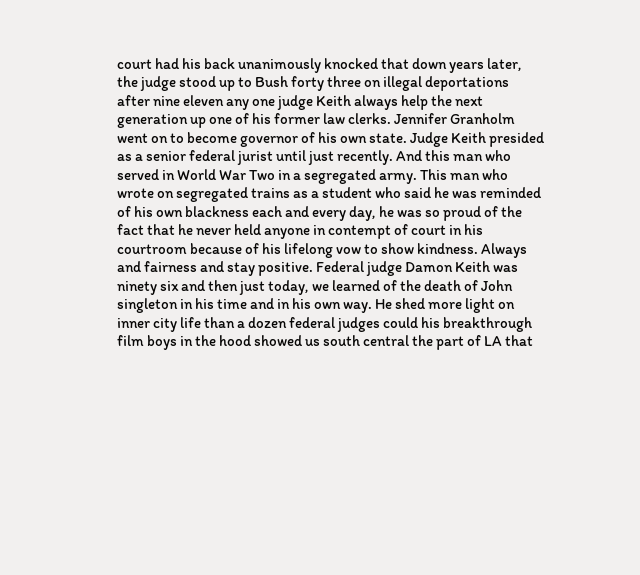court had his back unanimously knocked that down years later, the judge stood up to Bush forty three on illegal deportations after nine eleven any one judge Keith always help the next generation up one of his former law clerks. Jennifer Granholm went on to become governor of his own state. Judge Keith presided as a senior federal jurist until just recently. And this man who served in World War Two in a segregated army. This man who wrote on segregated trains as a student who said he was reminded of his own blackness each and every day, he was so proud of the fact that he never held anyone in contempt of court in his courtroom because of his lifelong vow to show kindness. Always and fairness and stay positive. Federal judge Damon Keith was ninety six and then just today, we learned of the death of John singleton in his time and in his own way. He shed more light on inner city life than a dozen federal judges could his breakthrough film boys in the hood showed us south central the part of LA that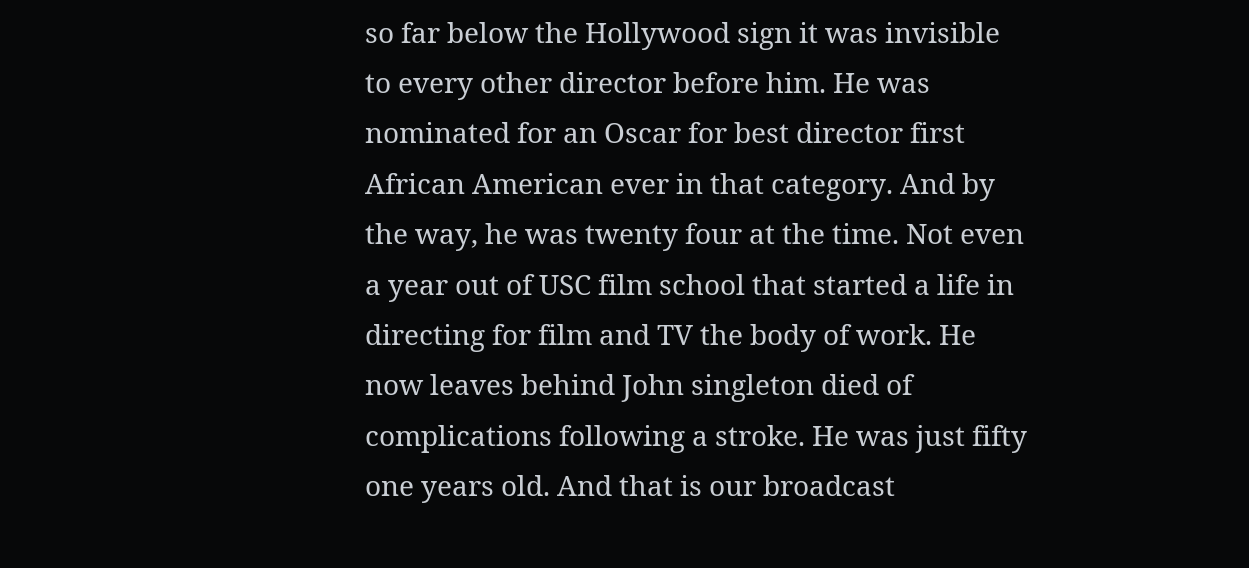so far below the Hollywood sign it was invisible to every other director before him. He was nominated for an Oscar for best director first African American ever in that category. And by the way, he was twenty four at the time. Not even a year out of USC film school that started a life in directing for film and TV the body of work. He now leaves behind John singleton died of complications following a stroke. He was just fifty one years old. And that is our broadcast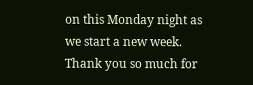on this Monday night as we start a new week. Thank you so much for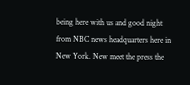being here with us and good night from NBC news headquarters here in New York. New meet the press the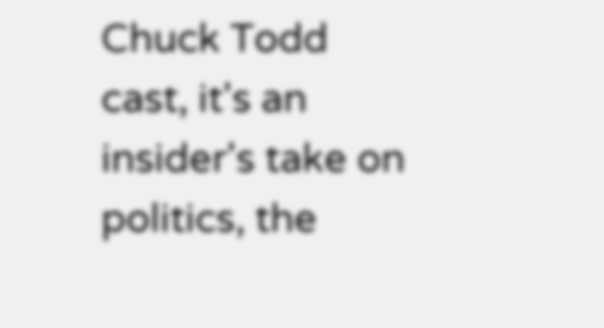Chuck Todd cast, it's an insider's take on politics, the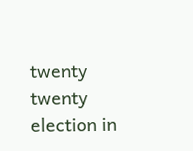twenty twenty election in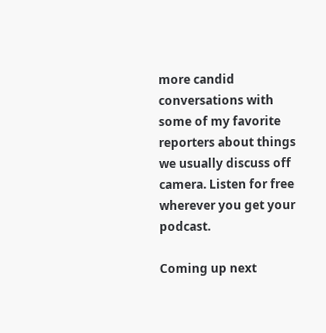more candid conversations with some of my favorite reporters about things we usually discuss off camera. Listen for free wherever you get your podcast.

Coming up next